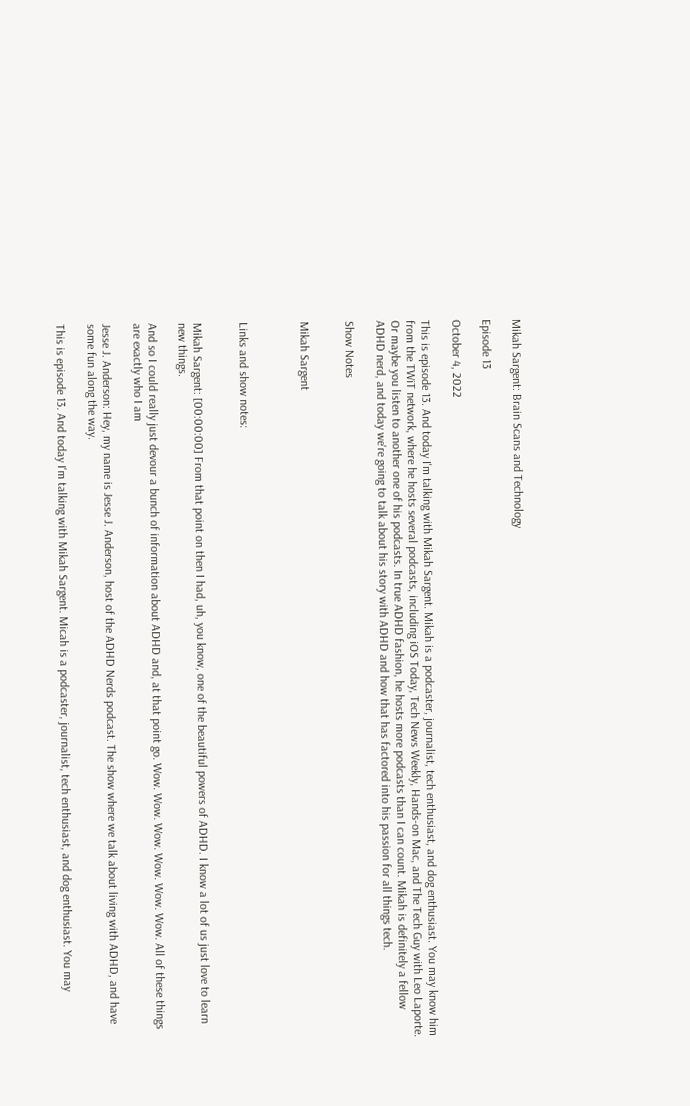Mikah Sargent: Brain Scans and Technology

Episode 13

October 4, 2022

This is episode 13. And today I'm talking with Mikah Sargent. Mikah is a podcaster, journalist, tech enthusiast, and dog enthusiast. You may know him from the TWiT network, where he hosts several podcasts, including iOS Today, Tech News Weekly, Hands-on Mac, and The Tech Guy with Leo Laporte. Or maybe you listen to another one of his podcasts. In true ADHD fashion, he hosts more podcasts than I can count. Mikah is definitely a fellow ADHD nerd, and today we're going to talk about his story with ADHD and how that has factored into his passion for all things tech.

Show Notes


Mikah Sargent



Links and show notes:


Mikah Sargent: [00:00:00] From that point on then I had, uh, you know, one of the beautiful powers of ADHD. I know a lot of us just love to learn new things.

And so I could really just devour a bunch of information about ADHD and, at that point go. Wow. Wow. Wow. Wow. Wow. Wow. All of these things are exactly who I am

Jesse J. Anderson: Hey, my name is Jesse J. Anderson, host of the ADHD Nerds podcast. The show where we talk about living with ADHD, and have some fun along the way.

This is episode 13. And today I'm talking with Mikah Sargent. Micah is a podcaster, journalist, tech enthusiast, and dog enthusiast. You may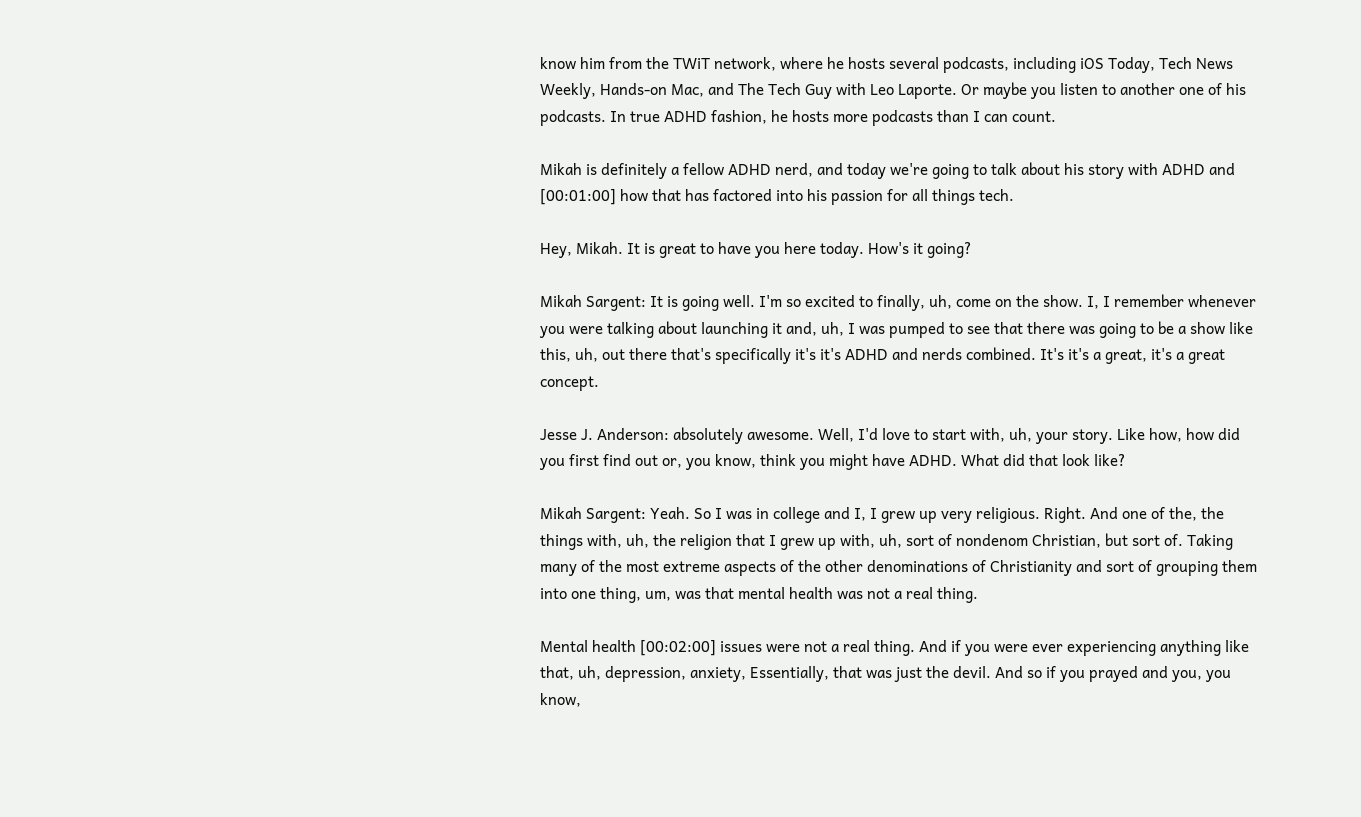know him from the TWiT network, where he hosts several podcasts, including iOS Today, Tech News Weekly, Hands-on Mac, and The Tech Guy with Leo Laporte. Or maybe you listen to another one of his podcasts. In true ADHD fashion, he hosts more podcasts than I can count.

Mikah is definitely a fellow ADHD nerd, and today we're going to talk about his story with ADHD and [00:01:00] how that has factored into his passion for all things tech.

Hey, Mikah. It is great to have you here today. How's it going?

Mikah Sargent: It is going well. I'm so excited to finally, uh, come on the show. I, I remember whenever you were talking about launching it and, uh, I was pumped to see that there was going to be a show like this, uh, out there that's specifically it's it's ADHD and nerds combined. It's it's a great, it's a great concept.

Jesse J. Anderson: absolutely awesome. Well, I'd love to start with, uh, your story. Like how, how did you first find out or, you know, think you might have ADHD. What did that look like?

Mikah Sargent: Yeah. So I was in college and I, I grew up very religious. Right. And one of the, the things with, uh, the religion that I grew up with, uh, sort of nondenom Christian, but sort of. Taking many of the most extreme aspects of the other denominations of Christianity and sort of grouping them into one thing, um, was that mental health was not a real thing.

Mental health [00:02:00] issues were not a real thing. And if you were ever experiencing anything like that, uh, depression, anxiety, Essentially, that was just the devil. And so if you prayed and you, you know,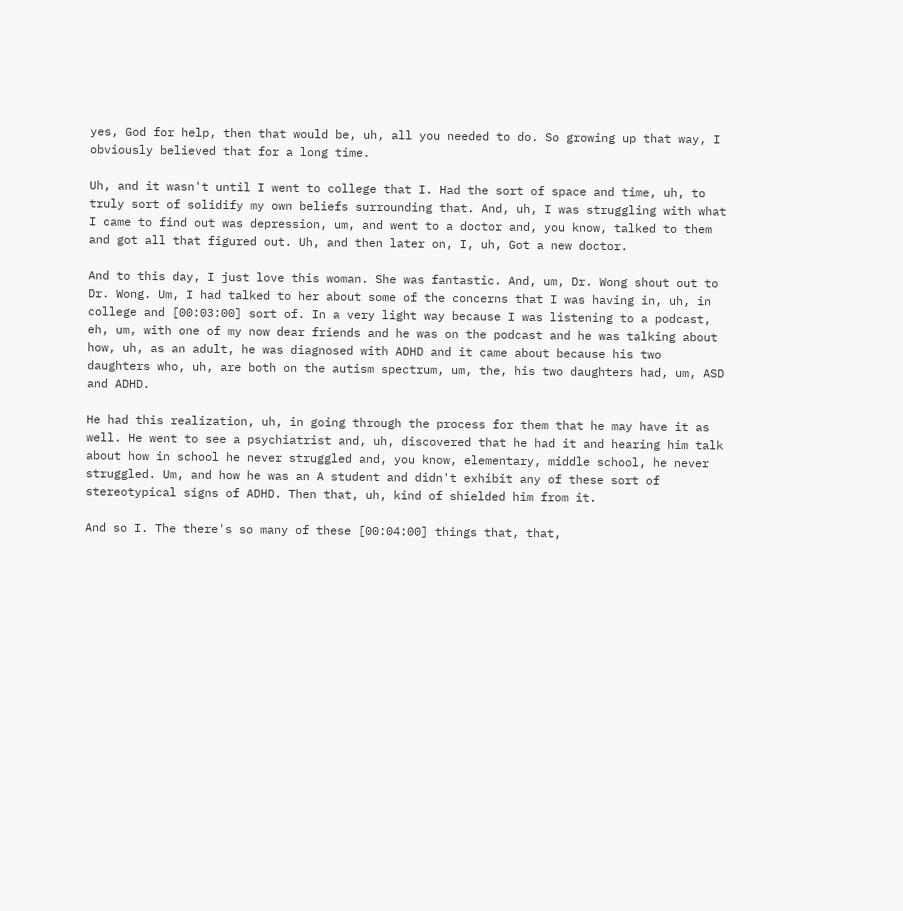yes, God for help, then that would be, uh, all you needed to do. So growing up that way, I obviously believed that for a long time.

Uh, and it wasn't until I went to college that I. Had the sort of space and time, uh, to truly sort of solidify my own beliefs surrounding that. And, uh, I was struggling with what I came to find out was depression, um, and went to a doctor and, you know, talked to them and got all that figured out. Uh, and then later on, I, uh, Got a new doctor.

And to this day, I just love this woman. She was fantastic. And, um, Dr. Wong shout out to Dr. Wong. Um, I had talked to her about some of the concerns that I was having in, uh, in college and [00:03:00] sort of. In a very light way because I was listening to a podcast, eh, um, with one of my now dear friends and he was on the podcast and he was talking about how, uh, as an adult, he was diagnosed with ADHD and it came about because his two daughters who, uh, are both on the autism spectrum, um, the, his two daughters had, um, ASD and ADHD.

He had this realization, uh, in going through the process for them that he may have it as well. He went to see a psychiatrist and, uh, discovered that he had it and hearing him talk about how in school he never struggled and, you know, elementary, middle school, he never struggled. Um, and how he was an A student and didn't exhibit any of these sort of stereotypical signs of ADHD. Then that, uh, kind of shielded him from it.

And so I. The there's so many of these [00:04:00] things that, that,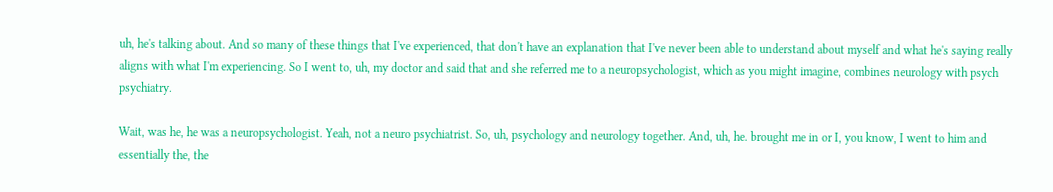uh, he's talking about. And so many of these things that I've experienced, that don't have an explanation that I've never been able to understand about myself and what he's saying really aligns with what I'm experiencing. So I went to, uh, my doctor and said that and she referred me to a neuropsychologist, which as you might imagine, combines neurology with psych psychiatry.

Wait, was he, he was a neuropsychologist. Yeah, not a neuro psychiatrist. So, uh, psychology and neurology together. And, uh, he. brought me in or I, you know, I went to him and essentially the, the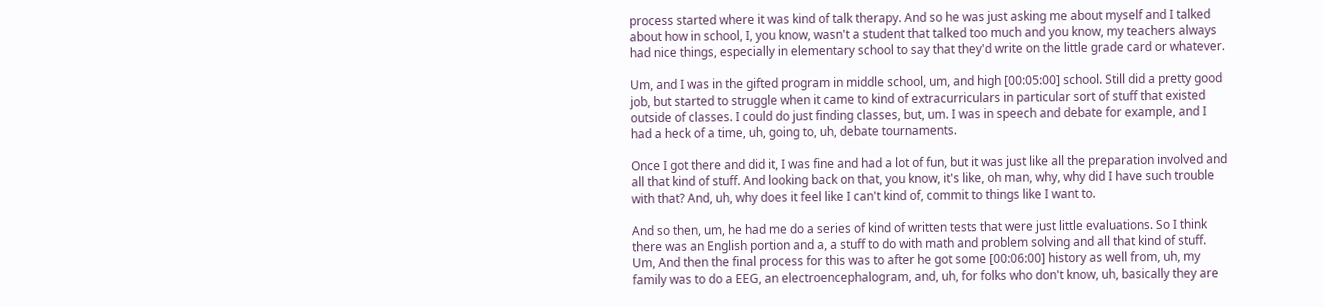process started where it was kind of talk therapy. And so he was just asking me about myself and I talked about how in school, I, you know, wasn't a student that talked too much and you know, my teachers always had nice things, especially in elementary school to say that they'd write on the little grade card or whatever.

Um, and I was in the gifted program in middle school, um, and high [00:05:00] school. Still did a pretty good job, but started to struggle when it came to kind of extracurriculars in particular sort of stuff that existed outside of classes. I could do just finding classes, but, um. I was in speech and debate for example, and I had a heck of a time, uh, going to, uh, debate tournaments.

Once I got there and did it, I was fine and had a lot of fun, but it was just like all the preparation involved and all that kind of stuff. And looking back on that, you know, it's like, oh man, why, why did I have such trouble with that? And, uh, why does it feel like I can't kind of, commit to things like I want to.

And so then, um, he had me do a series of kind of written tests that were just little evaluations. So I think there was an English portion and a, a stuff to do with math and problem solving and all that kind of stuff. Um, And then the final process for this was to after he got some [00:06:00] history as well from, uh, my family was to do a EEG, an electroencephalogram, and, uh, for folks who don't know, uh, basically they are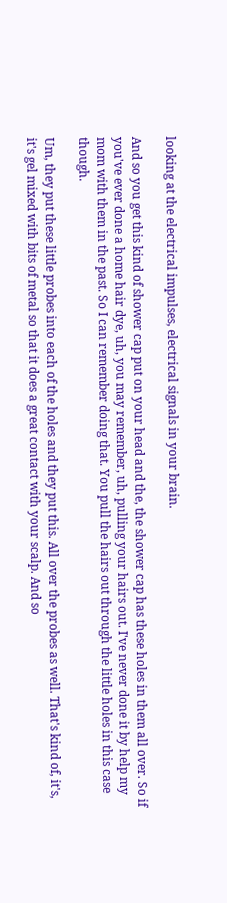looking at the electrical impulses, electrical signals in your brain.

And so you get this kind of shower cap put on your head and the, the shower cap has these holes in them all over. So if you've ever done a home hair dye, uh, you may remember, uh, pulling your hairs out. I've never done it by help my mom with them in the past. So I can remember doing that. You pull the hairs out through the little holes in this case though.

Um, they put these little probes into each of the holes and they put this. All over the probes as well. That's kind of, it's, it's gel mixed with bits of metal so that it does a great contact with your scalp. And so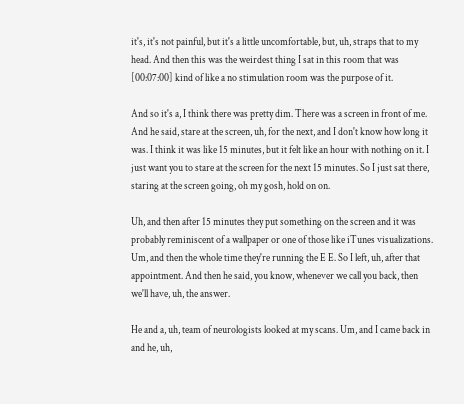it's, it's not painful, but it's a little uncomfortable, but, uh, straps that to my head. And then this was the weirdest thing I sat in this room that was [00:07:00] kind of like a no stimulation room was the purpose of it.

And so it's a, I think there was pretty dim. There was a screen in front of me. And he said, stare at the screen, uh, for the next, and I don't know how long it was. I think it was like 15 minutes, but it felt like an hour with nothing on it. I just want you to stare at the screen for the next 15 minutes. So I just sat there, staring at the screen going, oh my gosh, hold on on.

Uh, and then after 15 minutes they put something on the screen and it was probably reminiscent of a wallpaper or one of those like iTunes visualizations. Um, and then the whole time they're running the E E. So I left, uh, after that appointment. And then he said, you know, whenever we call you back, then we'll have, uh, the answer.

He and a, uh, team of neurologists looked at my scans. Um, and I came back in and he, uh,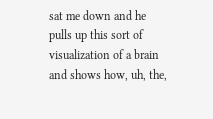sat me down and he pulls up this sort of visualization of a brain and shows how, uh, the,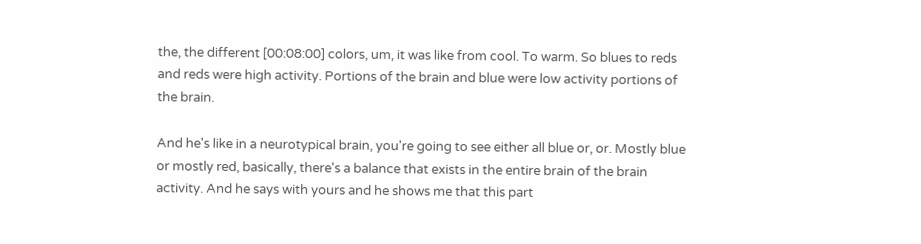the, the different [00:08:00] colors, um, it was like from cool. To warm. So blues to reds and reds were high activity. Portions of the brain and blue were low activity portions of the brain.

And he's like in a neurotypical brain, you're going to see either all blue or, or. Mostly blue or mostly red, basically, there's a balance that exists in the entire brain of the brain activity. And he says with yours and he shows me that this part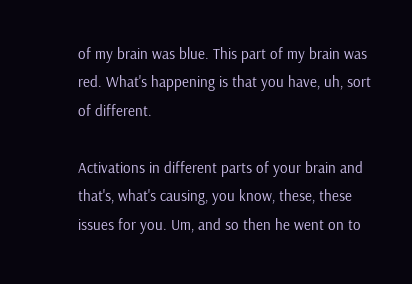of my brain was blue. This part of my brain was red. What's happening is that you have, uh, sort of different.

Activations in different parts of your brain and that's, what's causing, you know, these, these issues for you. Um, and so then he went on to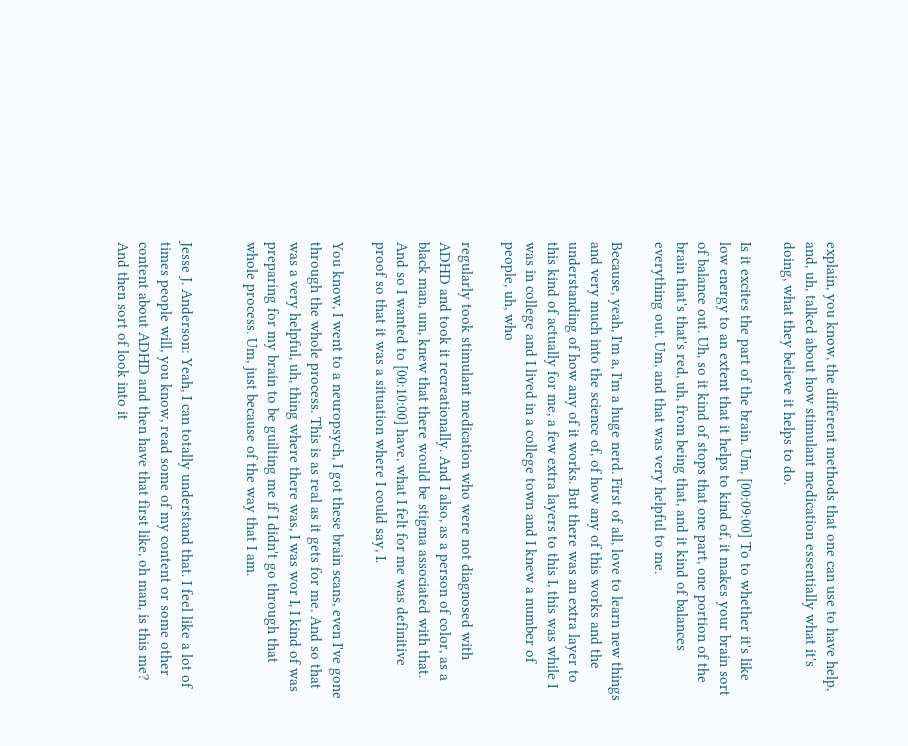explain, you know, the different methods that one can use to have help, and, uh, talked about how stimulant medication essentially what it's doing, what they believe it helps to do.

Is it excites the part of the brain. Um, [00:09:00] To to whether it's like low energy to an extent that it helps to kind of, it makes your brain sort of balance out. Uh, so it kind of stops that one part, one portion of the brain that's that's red, uh, from being that, and it kind of balances everything out. Um, and that was very helpful to me.

Because, yeah, I'm a, I'm a huge nerd. First of all, love to learn new things and very much into the science of, of how any of this works and the understanding of how any of it works. But there was an extra layer to this kind of actually for me, a few extra layers to this I, this was while I was in college and I lived in a college town and I knew a number of people, uh, who

regularly took stimulant medication who were not diagnosed with ADHD and took it recreationally. And I also, as a person of color, as a black man, um, knew that there would be stigma associated with that. And so I wanted to [00:10:00] have, what I felt for me was definitive proof so that it was a situation where I could say, I.

You know, I went to a neuropsych, I got these brain scans, even I've gone through the whole process. This is as real as it gets for me. And so that was a very helpful, uh, thing where there was, I was wor I, I kind of was preparing for my brain to be guilting me if I didn't go through that whole process. Um, just because of the way that I am.


Jesse J. Anderson: Yeah, I can totally understand that. I feel like a lot of times people will, you know, read some of my content or some other content about ADHD and then have that first like, oh man, is this me? And then sort of look into it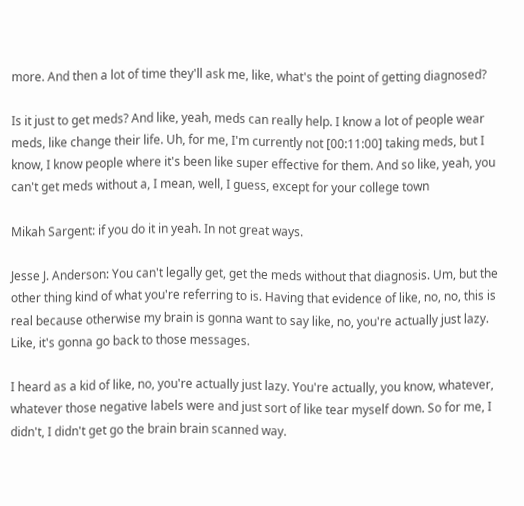more. And then a lot of time they'll ask me, like, what's the point of getting diagnosed?

Is it just to get meds? And like, yeah, meds can really help. I know a lot of people wear meds, like change their life. Uh, for me, I'm currently not [00:11:00] taking meds, but I know, I know people where it's been like super effective for them. And so like, yeah, you can't get meds without a, I mean, well, I guess, except for your college town

Mikah Sargent: if you do it in yeah. In not great ways.

Jesse J. Anderson: You can't legally get, get the meds without that diagnosis. Um, but the other thing kind of what you're referring to is. Having that evidence of like, no, no, this is real because otherwise my brain is gonna want to say like, no, you're actually just lazy. Like, it's gonna go back to those messages.

I heard as a kid of like, no, you're actually just lazy. You're actually, you know, whatever, whatever those negative labels were and just sort of like tear myself down. So for me, I didn't, I didn't get go the brain brain scanned way.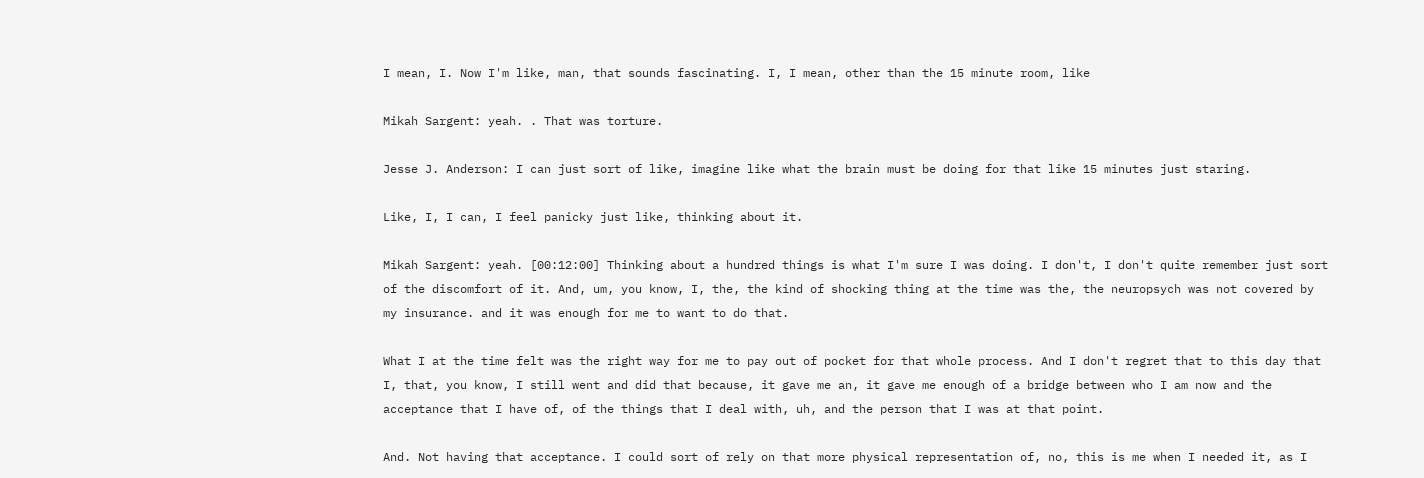I mean, I. Now I'm like, man, that sounds fascinating. I, I mean, other than the 15 minute room, like

Mikah Sargent: yeah. . That was torture.

Jesse J. Anderson: I can just sort of like, imagine like what the brain must be doing for that like 15 minutes just staring.

Like, I, I can, I feel panicky just like, thinking about it.

Mikah Sargent: yeah. [00:12:00] Thinking about a hundred things is what I'm sure I was doing. I don't, I don't quite remember just sort of the discomfort of it. And, um, you know, I, the, the kind of shocking thing at the time was the, the neuropsych was not covered by my insurance. and it was enough for me to want to do that.

What I at the time felt was the right way for me to pay out of pocket for that whole process. And I don't regret that to this day that I, that, you know, I still went and did that because, it gave me an, it gave me enough of a bridge between who I am now and the acceptance that I have of, of the things that I deal with, uh, and the person that I was at that point.

And. Not having that acceptance. I could sort of rely on that more physical representation of, no, this is me when I needed it, as I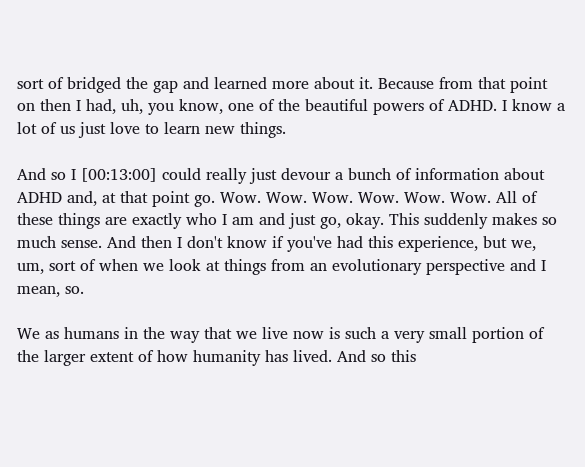sort of bridged the gap and learned more about it. Because from that point on then I had, uh, you know, one of the beautiful powers of ADHD. I know a lot of us just love to learn new things.

And so I [00:13:00] could really just devour a bunch of information about ADHD and, at that point go. Wow. Wow. Wow. Wow. Wow. Wow. All of these things are exactly who I am and just go, okay. This suddenly makes so much sense. And then I don't know if you've had this experience, but we, um, sort of when we look at things from an evolutionary perspective and I mean, so.

We as humans in the way that we live now is such a very small portion of the larger extent of how humanity has lived. And so this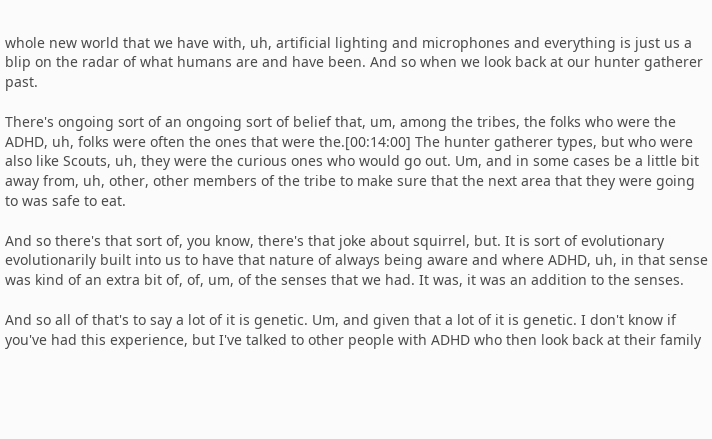whole new world that we have with, uh, artificial lighting and microphones and everything is just us a blip on the radar of what humans are and have been. And so when we look back at our hunter gatherer past.

There's ongoing sort of an ongoing sort of belief that, um, among the tribes, the folks who were the ADHD, uh, folks were often the ones that were the.[00:14:00] The hunter gatherer types, but who were also like Scouts, uh, they were the curious ones who would go out. Um, and in some cases be a little bit away from, uh, other, other members of the tribe to make sure that the next area that they were going to was safe to eat.

And so there's that sort of, you know, there's that joke about squirrel, but. It is sort of evolutionary evolutionarily built into us to have that nature of always being aware and where ADHD, uh, in that sense was kind of an extra bit of, of, um, of the senses that we had. It was, it was an addition to the senses.

And so all of that's to say a lot of it is genetic. Um, and given that a lot of it is genetic. I don't know if you've had this experience, but I've talked to other people with ADHD who then look back at their family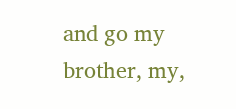and go my brother, my,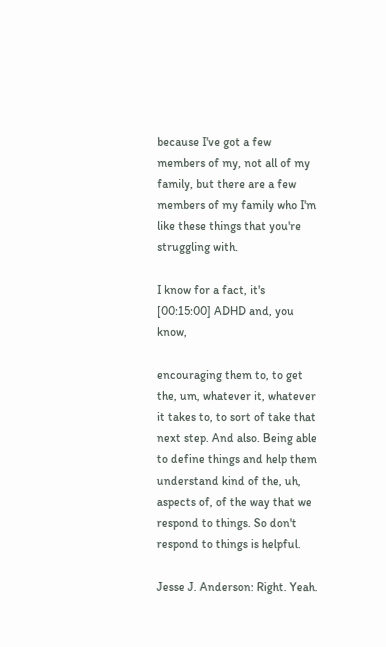because I've got a few members of my, not all of my family, but there are a few members of my family who I'm like these things that you're struggling with.

I know for a fact, it's [00:15:00] ADHD and, you know,

encouraging them to, to get the, um, whatever it, whatever it takes to, to sort of take that next step. And also. Being able to define things and help them understand kind of the, uh, aspects of, of the way that we respond to things. So don't respond to things is helpful.

Jesse J. Anderson: Right. Yeah.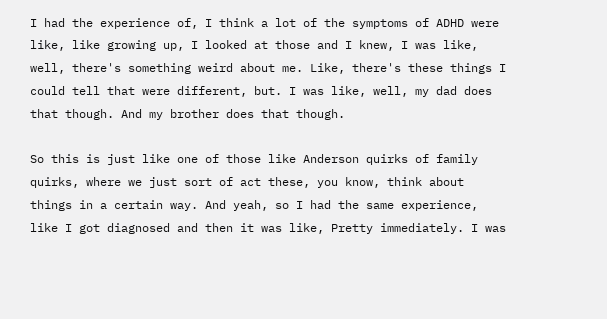I had the experience of, I think a lot of the symptoms of ADHD were like, like growing up, I looked at those and I knew, I was like, well, there's something weird about me. Like, there's these things I could tell that were different, but. I was like, well, my dad does that though. And my brother does that though.

So this is just like one of those like Anderson quirks of family quirks, where we just sort of act these, you know, think about things in a certain way. And yeah, so I had the same experience, like I got diagnosed and then it was like, Pretty immediately. I was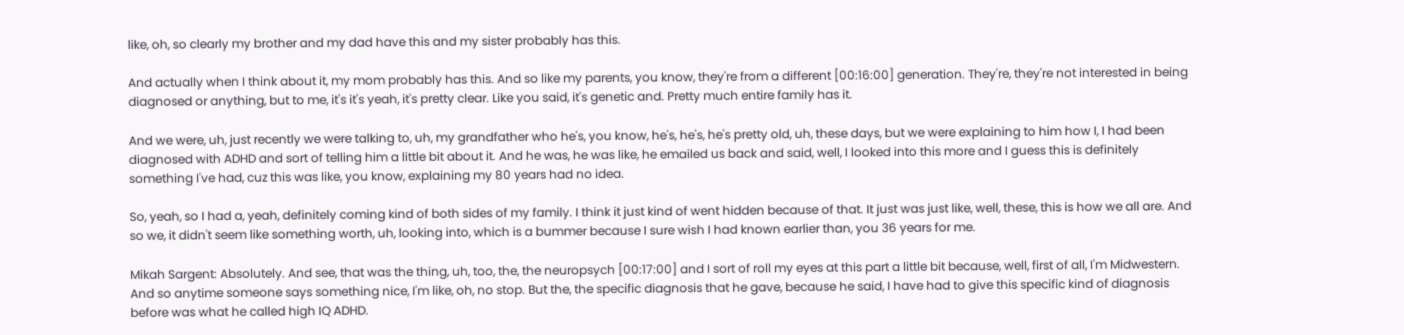like, oh, so clearly my brother and my dad have this and my sister probably has this.

And actually when I think about it, my mom probably has this. And so like my parents, you know, they're from a different [00:16:00] generation. They're, they're not interested in being diagnosed or anything, but to me, it's it's yeah, it's pretty clear. Like you said, it's genetic and. Pretty much entire family has it.

And we were, uh, just recently we were talking to, uh, my grandfather who he's, you know, he's, he's, he's pretty old, uh, these days, but we were explaining to him how I, I had been diagnosed with ADHD and sort of telling him a little bit about it. And he was, he was like, he emailed us back and said, well, I looked into this more and I guess this is definitely something I've had, cuz this was like, you know, explaining my 80 years had no idea.

So, yeah, so I had a, yeah, definitely coming kind of both sides of my family. I think it just kind of went hidden because of that. It just was just like, well, these, this is how we all are. And so we, it didn't seem like something worth, uh, looking into, which is a bummer because I sure wish I had known earlier than, you 36 years for me.

Mikah Sargent: Absolutely. And see, that was the thing, uh, too, the, the neuropsych [00:17:00] and I sort of roll my eyes at this part a little bit because, well, first of all, I'm Midwestern. And so anytime someone says something nice, I'm like, oh, no stop. But the, the specific diagnosis that he gave, because he said, I have had to give this specific kind of diagnosis before was what he called high IQ ADHD.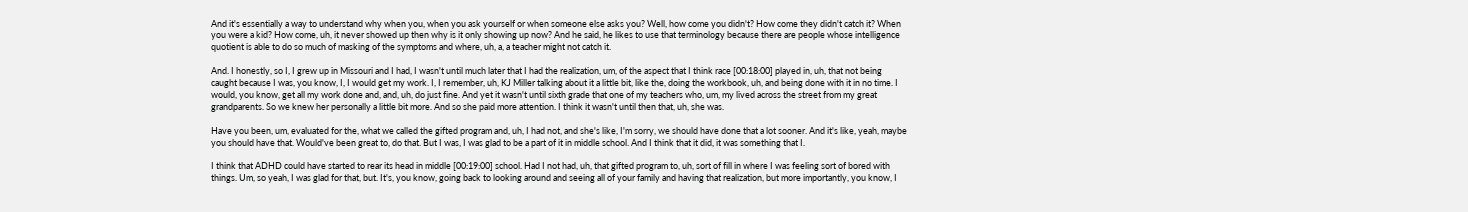And it's essentially a way to understand why when you, when you ask yourself or when someone else asks you? Well, how come you didn't? How come they didn't catch it? When you were a kid? How come, uh, it never showed up then why is it only showing up now? And he said, he likes to use that terminology because there are people whose intelligence quotient is able to do so much of masking of the symptoms and where, uh, a, a teacher might not catch it.

And. I honestly, so I, I grew up in Missouri and I had, I wasn't until much later that I had the realization, um, of the aspect that I think race [00:18:00] played in, uh, that not being caught because I was, you know, I, I would get my work. I, I remember, uh, KJ Miller talking about it a little bit, like the, doing the workbook, uh, and being done with it in no time. I would, you know, get all my work done and, and, uh, do just fine. And yet it wasn't until sixth grade that one of my teachers who, um, my lived across the street from my great grandparents. So we knew her personally a little bit more. And so she paid more attention. I think it wasn't until then that, uh, she was.

Have you been, um, evaluated for the, what we called the gifted program and, uh, I had not, and she's like, I'm sorry, we should have done that a lot sooner. And it's like, yeah, maybe you should have that. Would've been great to, do that. But I was, I was glad to be a part of it in middle school. And I think that it did, it was something that I.

I think that ADHD could have started to rear its head in middle [00:19:00] school. Had I not had, uh, that gifted program to, uh, sort of fill in where I was feeling sort of bored with things. Um, so yeah, I was glad for that, but. It's, you know, going back to looking around and seeing all of your family and having that realization, but more importantly, you know, I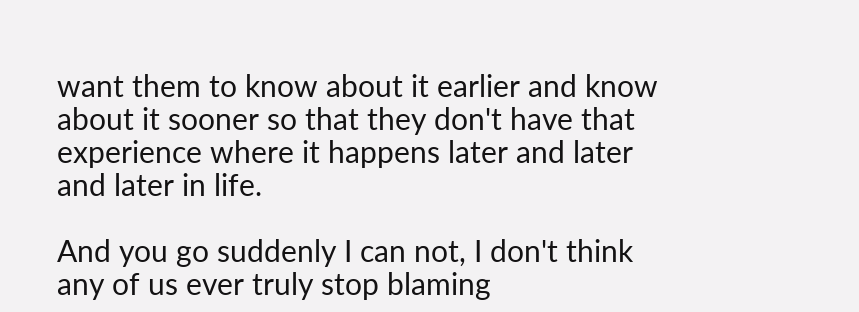want them to know about it earlier and know about it sooner so that they don't have that experience where it happens later and later and later in life.

And you go suddenly I can not, I don't think any of us ever truly stop blaming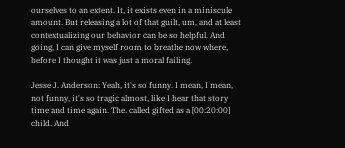ourselves to an extent. It, it exists even in a miniscule amount. But releasing a lot of that guilt, um, and at least contextualizing our behavior can be so helpful. And going, I can give myself room to breathe now where, before I thought it was just a moral failing.

Jesse J. Anderson: Yeah, it's so funny. I mean, I mean, not funny, it's so tragic almost, like I hear that story time and time again. The. called gifted as a [00:20:00] child. And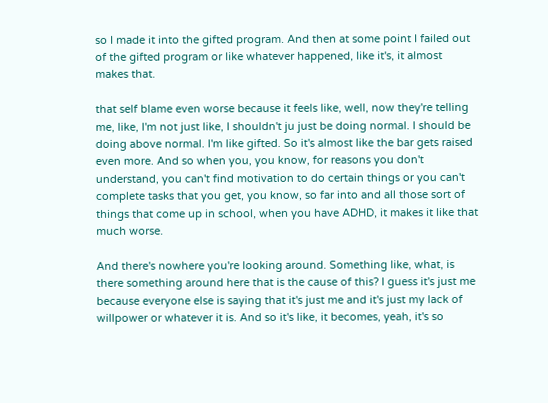so I made it into the gifted program. And then at some point I failed out of the gifted program or like whatever happened, like it's, it almost makes that.

that self blame even worse because it feels like, well, now they're telling me, like, I'm not just like, I shouldn't ju just be doing normal. I should be doing above normal. I'm like gifted. So it's almost like the bar gets raised even more. And so when you, you know, for reasons you don't understand, you can't find motivation to do certain things or you can't complete tasks that you get, you know, so far into and all those sort of things that come up in school, when you have ADHD, it makes it like that much worse.

And there's nowhere you're looking around. Something like, what, is there something around here that is the cause of this? I guess it's just me because everyone else is saying that it's just me and it's just my lack of willpower or whatever it is. And so it's like, it becomes, yeah, it's so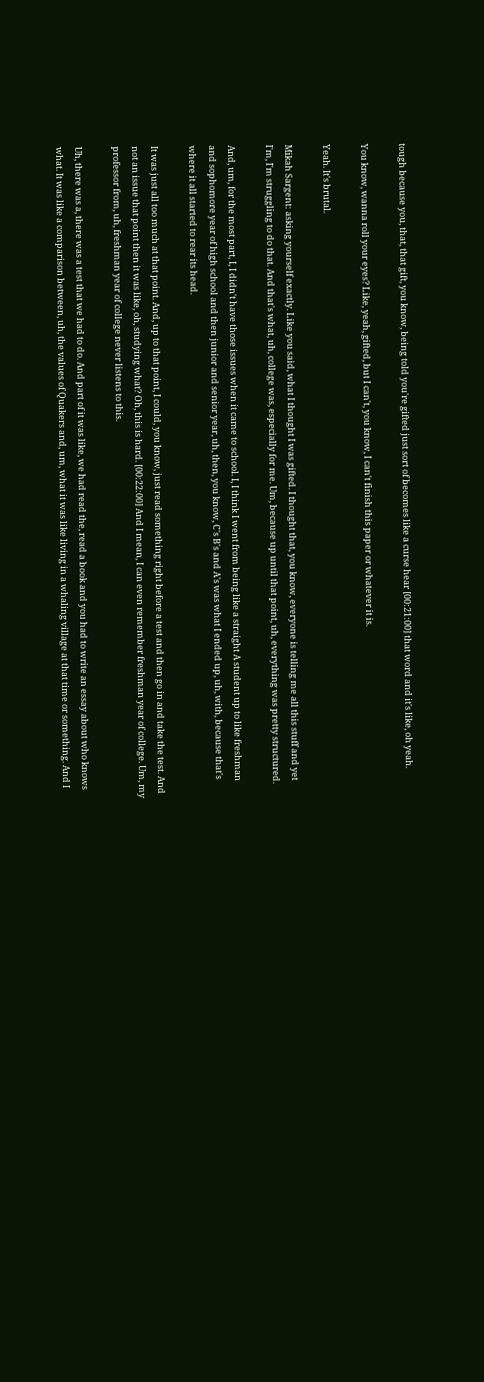tough because you, that, that gift, you know, being told you're gifted just sort of becomes like a curse hear [00:21:00] that word and it's like, oh yeah.

You know, wanna roll your eyes? Like, yeah, gifted, but I can't, you know, I can't finish this paper or whatever it is.

Yeah. It's brutal.

Mikah Sargent: asking yourself exactly. Like you said, what I thought I was gifted. I thought that, you know, everyone is telling me all this stuff and yet I'm, I'm struggling to do that. And that's what, uh, college was, especially for me. Um, because up until that point, uh, everything was pretty structured.

And, um, for the most part, I, I didn't have those issues when it came to school. I, I think I went from being like a straight A student up to like freshman and sophomore year of high school and then junior and senior year, uh, then, you know, C's B's and A's was what I ended up, uh, with, because that's where it all started to rear its head.

It was just all too much at that point. And, up to that point, I could, you know, just read something right before a test and then go in and take the test. And not an issue that point then it was like, oh, studying what? Oh, this is hard. [00:22:00] And I mean, I can even remember freshman year of college. Um, my professor from, uh, freshman year of college never listens to this.

Uh, there was a, there was a test that we had to do. And part of it was like, we had read the, read a book and you had to write an essay about who knows what. It was like a comparison between, uh, the values of Quakers and, um, what it was like living in a whaling village at that time or something. And I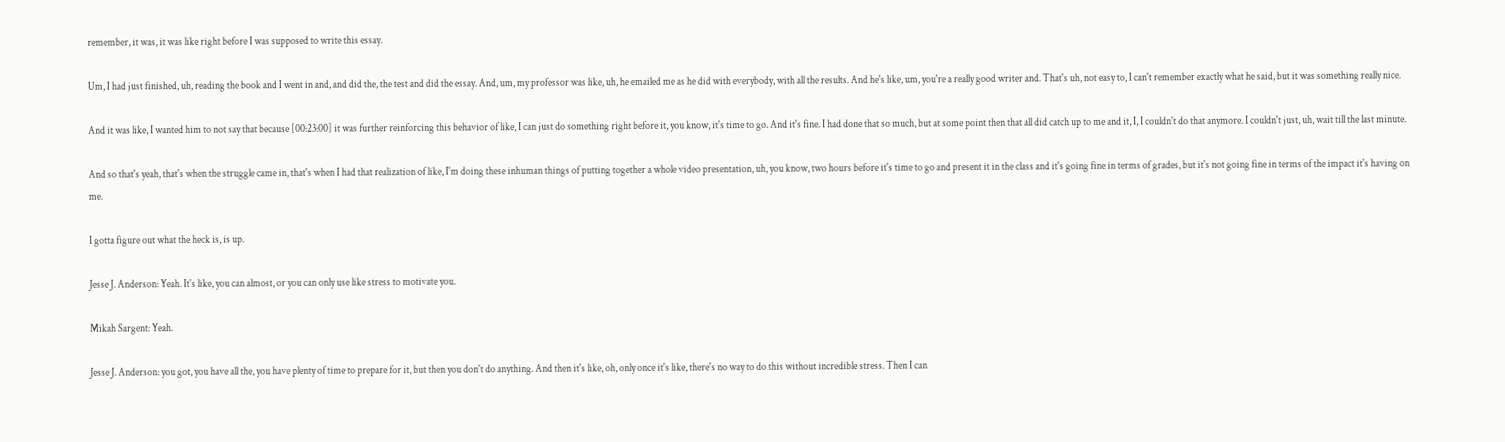remember, it was, it was like right before I was supposed to write this essay.

Um, I had just finished, uh, reading the book and I went in and, and did the, the test and did the essay. And, um, my professor was like, uh, he emailed me as he did with everybody, with all the results. And he's like, um, you're a really good writer and. That's uh, not easy to, I can't remember exactly what he said, but it was something really nice.

And it was like, I wanted him to not say that because [00:23:00] it was further reinforcing this behavior of like, I can just do something right before it, you know, it's time to go. And it's fine. I had done that so much, but at some point then that all did catch up to me and it, I, I couldn't do that anymore. I couldn't just, uh, wait till the last minute.

And so that's yeah, that's when the struggle came in, that's when I had that realization of like, I'm doing these inhuman things of putting together a whole video presentation, uh, you know, two hours before it's time to go and present it in the class and it's going fine in terms of grades, but it's not going fine in terms of the impact it's having on me.

I gotta figure out what the heck is, is up.

Jesse J. Anderson: Yeah. It's like, you can almost, or you can only use like stress to motivate you.

Mikah Sargent: Yeah.

Jesse J. Anderson: you got, you have all the, you have plenty of time to prepare for it, but then you don't do anything. And then it's like, oh, only once it's like, there's no way to do this without incredible stress. Then I can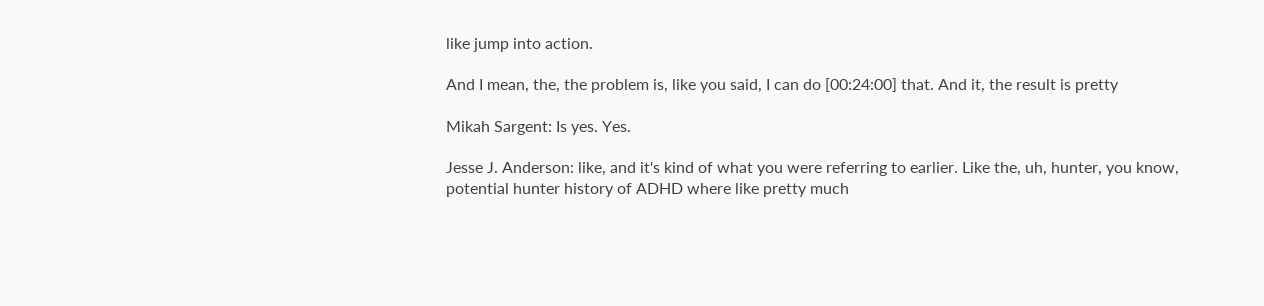like jump into action.

And I mean, the, the problem is, like you said, I can do [00:24:00] that. And it, the result is pretty

Mikah Sargent: Is yes. Yes.

Jesse J. Anderson: like, and it's kind of what you were referring to earlier. Like the, uh, hunter, you know, potential hunter history of ADHD where like pretty much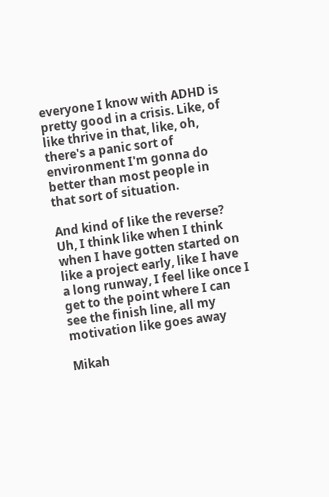everyone I know with ADHD is pretty good in a crisis. Like, of like thrive in that, like, oh, there's a panic sort of environment I'm gonna do better than most people in that sort of situation.

And kind of like the reverse? Uh, I think like when I think when I have gotten started on like a project early, like I have a long runway, I feel like once I get to the point where I can see the finish line, all my motivation like goes away

Mikah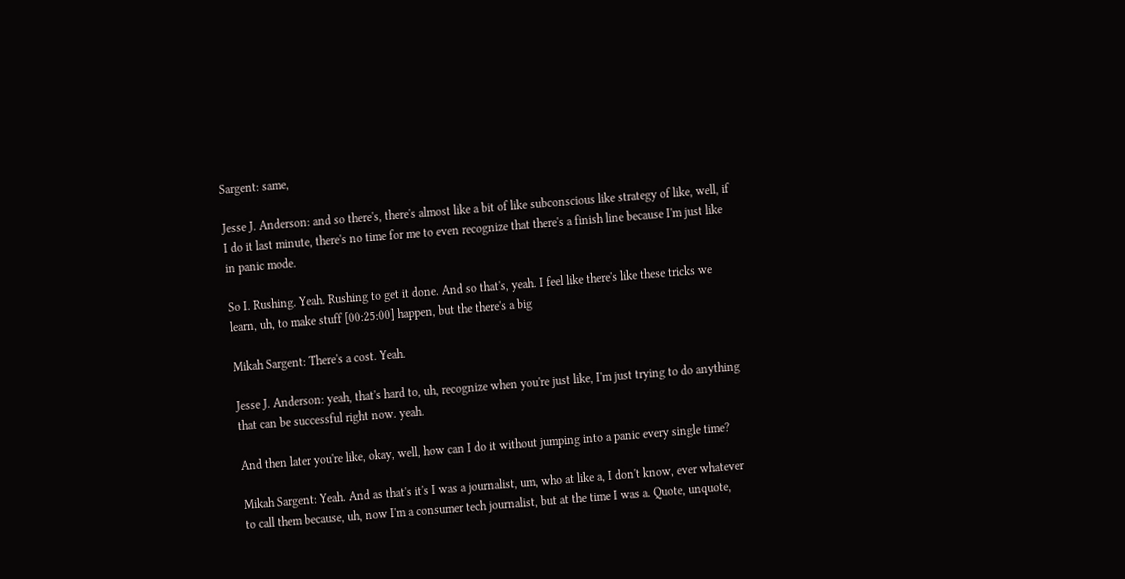Sargent: same,

Jesse J. Anderson: and so there's, there's almost like a bit of like subconscious like strategy of like, well, if I do it last minute, there's no time for me to even recognize that there's a finish line because I'm just like in panic mode.

So I. Rushing. Yeah. Rushing to get it done. And so that's, yeah. I feel like there's like these tricks we learn, uh, to make stuff [00:25:00] happen, but the there's a big

Mikah Sargent: There's a cost. Yeah.

Jesse J. Anderson: yeah, that's hard to, uh, recognize when you're just like, I'm just trying to do anything that can be successful right now. yeah.

And then later you're like, okay, well, how can I do it without jumping into a panic every single time?

Mikah Sargent: Yeah. And as that's it's I was a journalist, um, who at like a, I don't know, ever whatever to call them because, uh, now I'm a consumer tech journalist, but at the time I was a. Quote, unquote,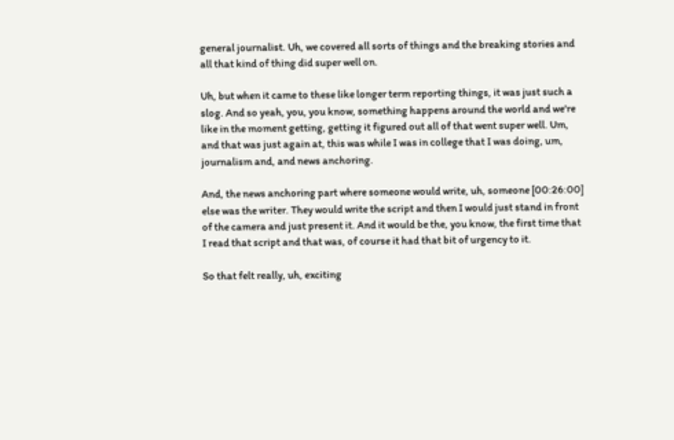general journalist. Uh, we covered all sorts of things and the breaking stories and all that kind of thing did super well on.

Uh, but when it came to these like longer term reporting things, it was just such a slog. And so yeah, you, you know, something happens around the world and we're like in the moment getting, getting it figured out all of that went super well. Um, and that was just again at, this was while I was in college that I was doing, um, journalism and, and news anchoring.

And, the news anchoring part where someone would write, uh, someone [00:26:00] else was the writer. They would write the script and then I would just stand in front of the camera and just present it. And it would be the, you know, the first time that I read that script and that was, of course it had that bit of urgency to it.

So that felt really, uh, exciting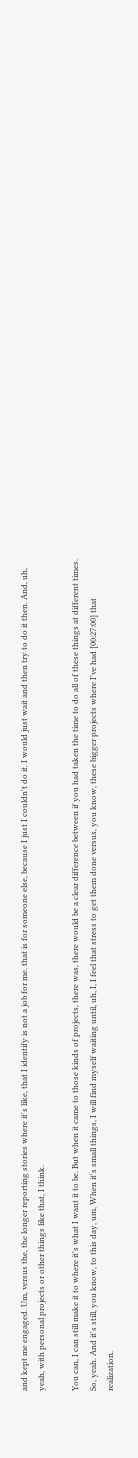and kept me engaged. Um, versus the, the longer reporting stories where it's like, that I identify is not a job for me. that is for someone else, because I just I couldn't do it. I would just wait and then try to do it then. And, uh, yeah, with personal projects or other things like that, I think.

You can, I can still make it to where it's what I want it to be. But when it came to those kinds of projects, there was, there would be a clear difference between if you had taken the time to do all of these things at different times. So, yeah. And it's still, you know, to this day, um, When it's small things, I will find myself waiting until, uh, I, I feel that stress to get them done versus, you know, these bigger projects where I've had [00:27:00] that realization.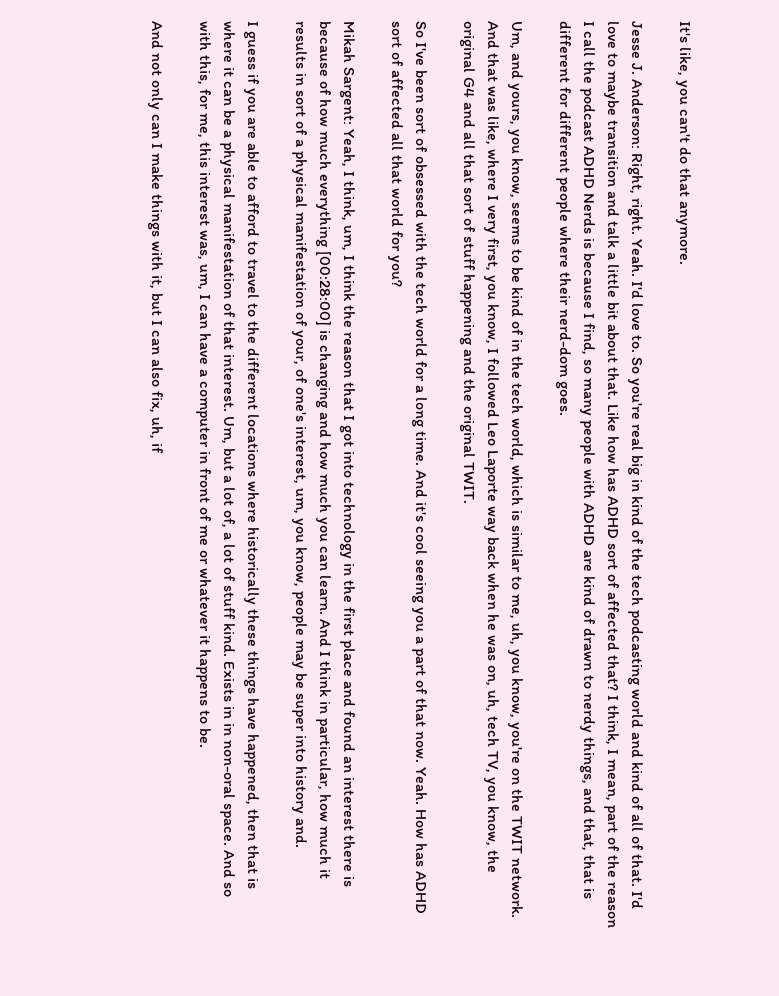It's like, you can't do that anymore.

Jesse J. Anderson: Right, right. Yeah. I'd love to. So you're real big in kind of the tech podcasting world and kind of all of that. I'd love to maybe transition and talk a little bit about that. Like how has ADHD sort of affected that? I think, I mean, part of the reason I call the podcast ADHD Nerds is because I find, so many people with ADHD are kind of drawn to nerdy things, and that, that is different for different people where their nerd-dom goes.

Um, and yours, you know, seems to be kind of in the tech world, which is similar to me, uh, you know, you're on the TWIT network. And that was like, where I very first, you know, I followed Leo Laporte way back when he was on, uh, tech TV, you know, the original G4 and all that sort of stuff happening and the original TWIT.

So I've been sort of obsessed with the tech world for a long time. And it's cool seeing you a part of that now. Yeah. How has ADHD sort of affected all that world for you?

Mikah Sargent: Yeah, I think, um, I think the reason that I got into technology in the first place and found an interest there is because of how much everything [00:28:00] is changing and how much you can learn. And I think in particular, how much it results in sort of a physical manifestation of your, of one's interest, um, you know, people may be super into history and.

I guess if you are able to afford to travel to the different locations where historically these things have happened, then that is where it can be a physical manifestation of that interest. Um, but a lot of, a lot of stuff kind. Exists in in non-oral space. And so with this, for me, this interest was, um, I can have a computer in front of me or whatever it happens to be.

And not only can I make things with it, but I can also fix, uh, if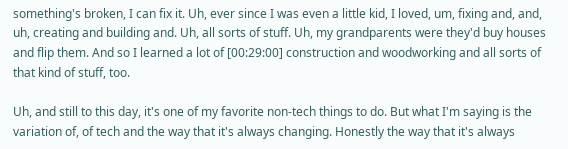something's broken, I can fix it. Uh, ever since I was even a little kid, I loved, um, fixing and, and, uh, creating and building and. Uh, all sorts of stuff. Uh, my grandparents were they'd buy houses and flip them. And so I learned a lot of [00:29:00] construction and woodworking and all sorts of that kind of stuff, too.

Uh, and still to this day, it's one of my favorite non-tech things to do. But what I'm saying is the variation of, of tech and the way that it's always changing. Honestly the way that it's always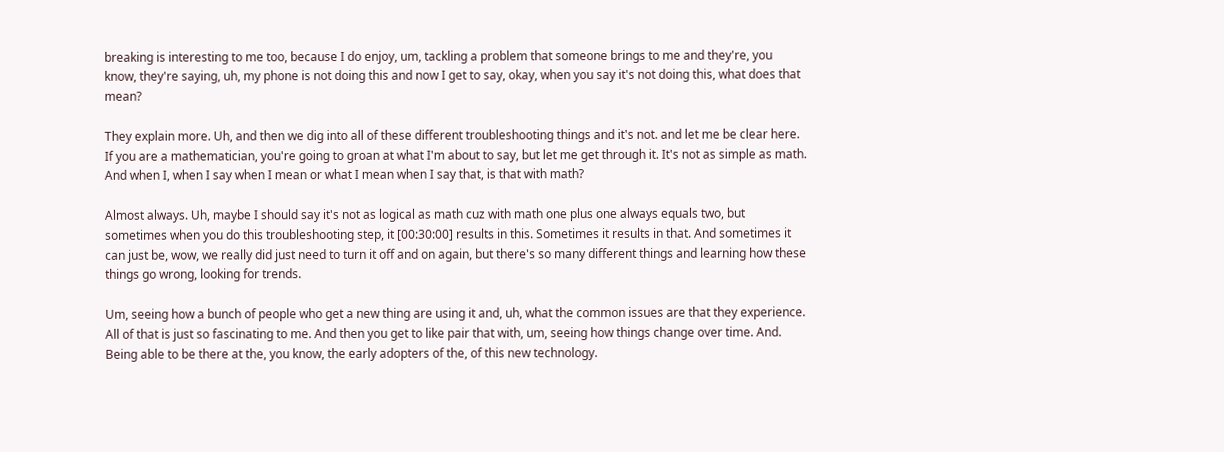breaking is interesting to me too, because I do enjoy, um, tackling a problem that someone brings to me and they're, you know, they're saying, uh, my phone is not doing this and now I get to say, okay, when you say it's not doing this, what does that mean?

They explain more. Uh, and then we dig into all of these different troubleshooting things and it's not. and let me be clear here. If you are a mathematician, you're going to groan at what I'm about to say, but let me get through it. It's not as simple as math. And when I, when I say when I mean or what I mean when I say that, is that with math?

Almost always. Uh, maybe I should say it's not as logical as math cuz with math one plus one always equals two, but sometimes when you do this troubleshooting step, it [00:30:00] results in this. Sometimes it results in that. And sometimes it can just be, wow, we really did just need to turn it off and on again, but there's so many different things and learning how these things go wrong, looking for trends.

Um, seeing how a bunch of people who get a new thing are using it and, uh, what the common issues are that they experience. All of that is just so fascinating to me. And then you get to like pair that with, um, seeing how things change over time. And. Being able to be there at the, you know, the early adopters of the, of this new technology.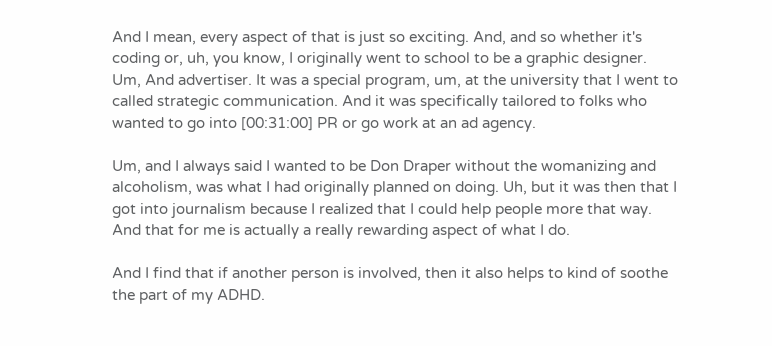And I mean, every aspect of that is just so exciting. And, and so whether it's coding or, uh, you know, I originally went to school to be a graphic designer. Um, And advertiser. It was a special program, um, at the university that I went to called strategic communication. And it was specifically tailored to folks who wanted to go into [00:31:00] PR or go work at an ad agency.

Um, and I always said I wanted to be Don Draper without the womanizing and alcoholism, was what I had originally planned on doing. Uh, but it was then that I got into journalism because I realized that I could help people more that way. And that for me is actually a really rewarding aspect of what I do.

And I find that if another person is involved, then it also helps to kind of soothe the part of my ADHD.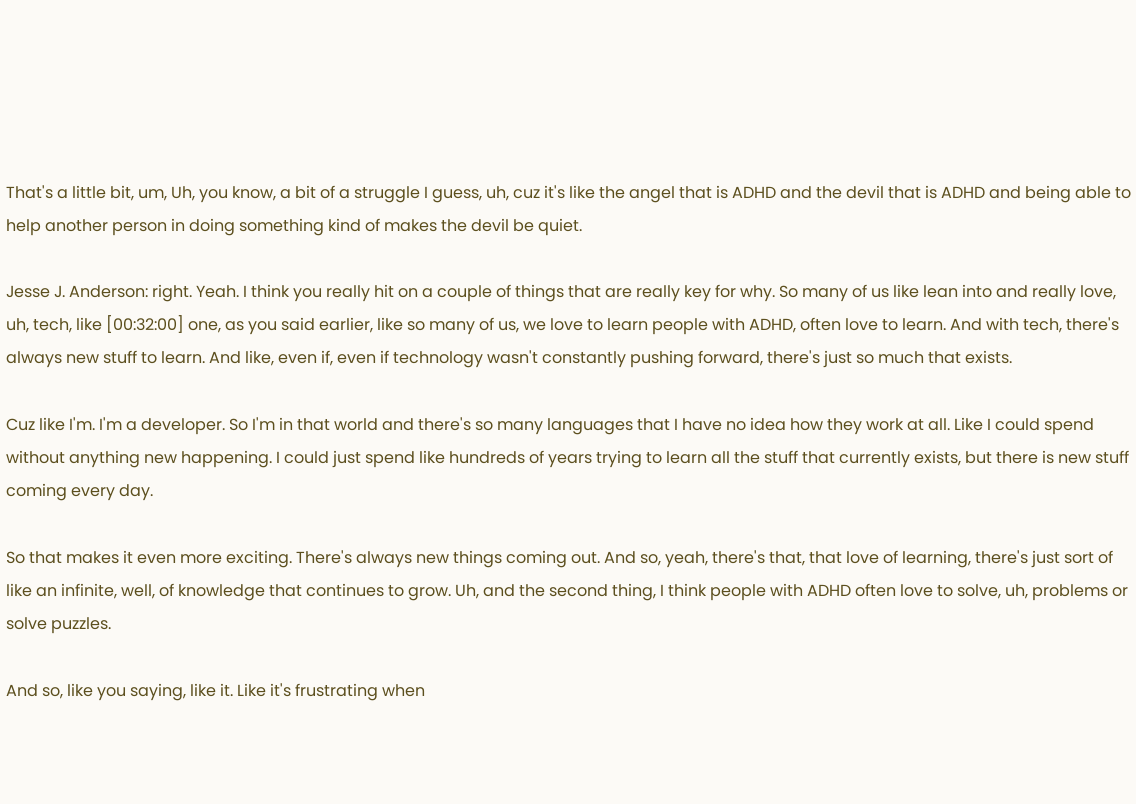That's a little bit, um, Uh, you know, a bit of a struggle I guess, uh, cuz it's like the angel that is ADHD and the devil that is ADHD and being able to help another person in doing something kind of makes the devil be quiet.

Jesse J. Anderson: right. Yeah. I think you really hit on a couple of things that are really key for why. So many of us like lean into and really love, uh, tech, like [00:32:00] one, as you said earlier, like so many of us, we love to learn people with ADHD, often love to learn. And with tech, there's always new stuff to learn. And like, even if, even if technology wasn't constantly pushing forward, there's just so much that exists.

Cuz like I'm. I'm a developer. So I'm in that world and there's so many languages that I have no idea how they work at all. Like I could spend without anything new happening. I could just spend like hundreds of years trying to learn all the stuff that currently exists, but there is new stuff coming every day.

So that makes it even more exciting. There's always new things coming out. And so, yeah, there's that, that love of learning, there's just sort of like an infinite, well, of knowledge that continues to grow. Uh, and the second thing, I think people with ADHD often love to solve, uh, problems or solve puzzles.

And so, like you saying, like it. Like it's frustrating when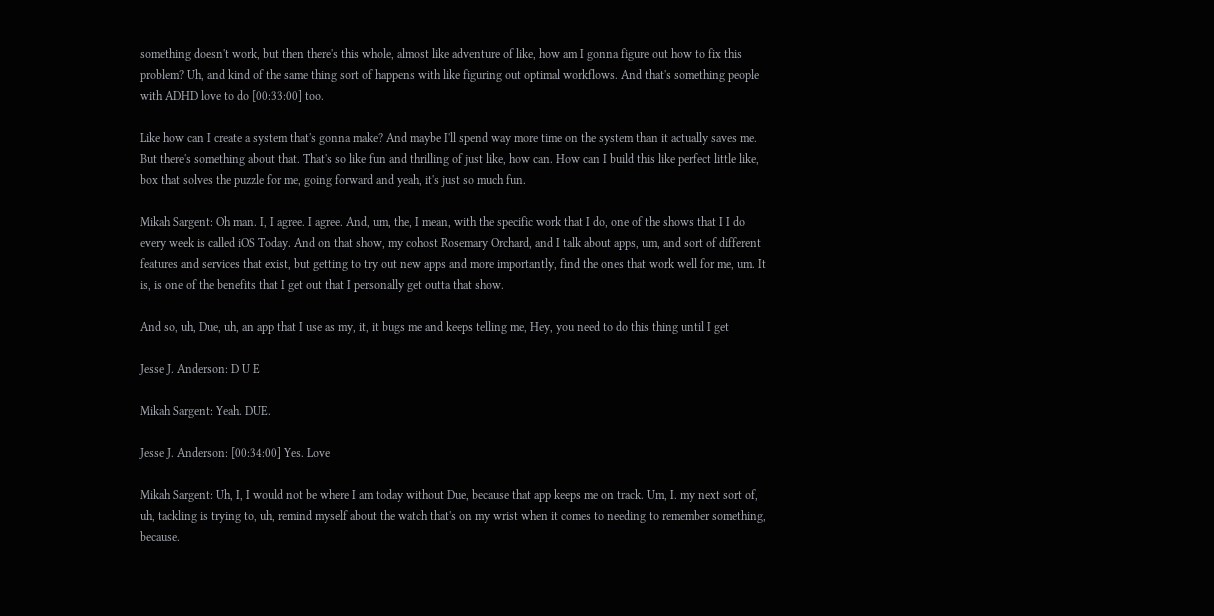something doesn't work, but then there's this whole, almost like adventure of like, how am I gonna figure out how to fix this problem? Uh, and kind of the same thing sort of happens with like figuring out optimal workflows. And that's something people with ADHD love to do [00:33:00] too.

Like how can I create a system that's gonna make? And maybe I'll spend way more time on the system than it actually saves me. But there's something about that. That's so like fun and thrilling of just like, how can. How can I build this like perfect little like, box that solves the puzzle for me, going forward and yeah, it's just so much fun.

Mikah Sargent: Oh man. I, I agree. I agree. And, um, the, I mean, with the specific work that I do, one of the shows that I I do every week is called iOS Today. And on that show, my cohost Rosemary Orchard, and I talk about apps, um, and sort of different features and services that exist, but getting to try out new apps and more importantly, find the ones that work well for me, um. It is, is one of the benefits that I get out that I personally get outta that show.

And so, uh, Due, uh, an app that I use as my, it, it bugs me and keeps telling me, Hey, you need to do this thing until I get

Jesse J. Anderson: D U E

Mikah Sargent: Yeah. DUE.

Jesse J. Anderson: [00:34:00] Yes. Love

Mikah Sargent: Uh, I, I would not be where I am today without Due, because that app keeps me on track. Um, I. my next sort of, uh, tackling is trying to, uh, remind myself about the watch that's on my wrist when it comes to needing to remember something, because.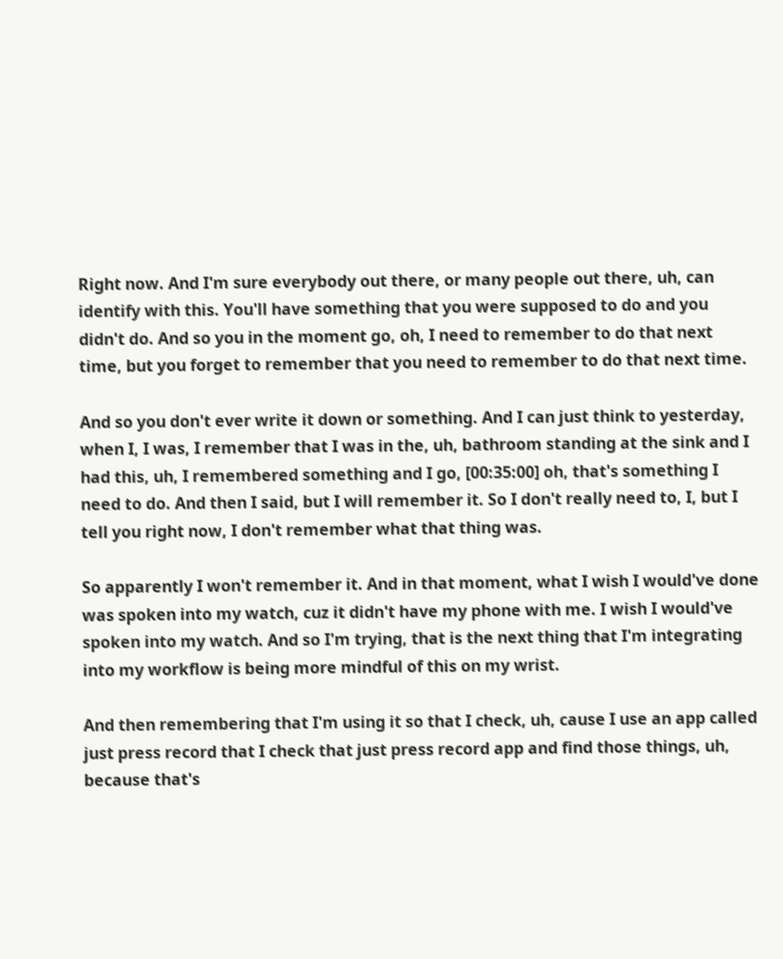Right now. And I'm sure everybody out there, or many people out there, uh, can identify with this. You'll have something that you were supposed to do and you didn't do. And so you in the moment go, oh, I need to remember to do that next time, but you forget to remember that you need to remember to do that next time.

And so you don't ever write it down or something. And I can just think to yesterday, when I, I was, I remember that I was in the, uh, bathroom standing at the sink and I had this, uh, I remembered something and I go, [00:35:00] oh, that's something I need to do. And then I said, but I will remember it. So I don't really need to, I, but I tell you right now, I don't remember what that thing was.

So apparently I won't remember it. And in that moment, what I wish I would've done was spoken into my watch, cuz it didn't have my phone with me. I wish I would've spoken into my watch. And so I'm trying, that is the next thing that I'm integrating into my workflow is being more mindful of this on my wrist.

And then remembering that I'm using it so that I check, uh, cause I use an app called just press record that I check that just press record app and find those things, uh, because that's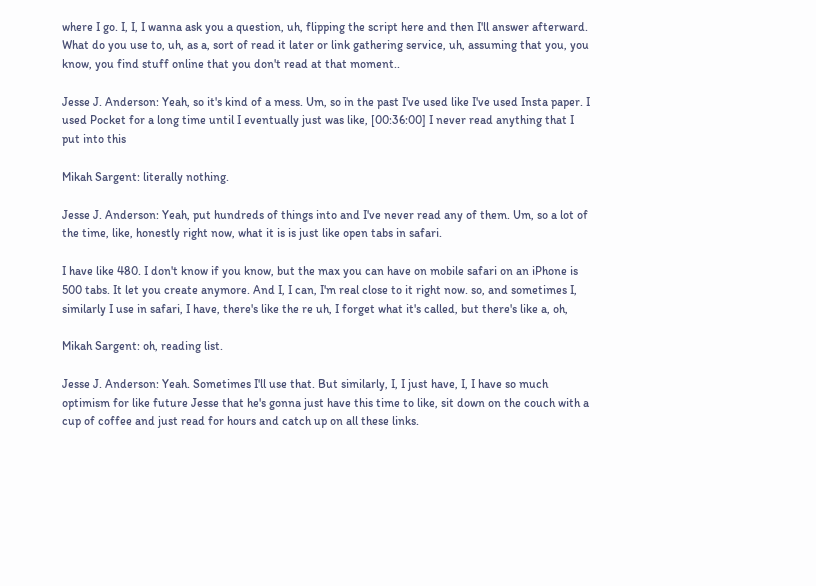where I go. I, I, I wanna ask you a question, uh, flipping the script here and then I'll answer afterward. What do you use to, uh, as a, sort of read it later or link gathering service, uh, assuming that you, you know, you find stuff online that you don't read at that moment..

Jesse J. Anderson: Yeah, so it's kind of a mess. Um, so in the past I've used like I've used Insta paper. I used Pocket for a long time until I eventually just was like, [00:36:00] I never read anything that I put into this

Mikah Sargent: literally nothing.

Jesse J. Anderson: Yeah, put hundreds of things into and I've never read any of them. Um, so a lot of the time, like, honestly right now, what it is is just like open tabs in safari.

I have like 480. I don't know if you know, but the max you can have on mobile safari on an iPhone is 500 tabs. It let you create anymore. And I, I can, I'm real close to it right now. so, and sometimes I, similarly I use in safari, I have, there's like the re uh, I forget what it's called, but there's like a, oh,

Mikah Sargent: oh, reading list.

Jesse J. Anderson: Yeah. Sometimes I'll use that. But similarly, I, I just have, I, I have so much optimism for like future Jesse that he's gonna just have this time to like, sit down on the couch with a cup of coffee and just read for hours and catch up on all these links.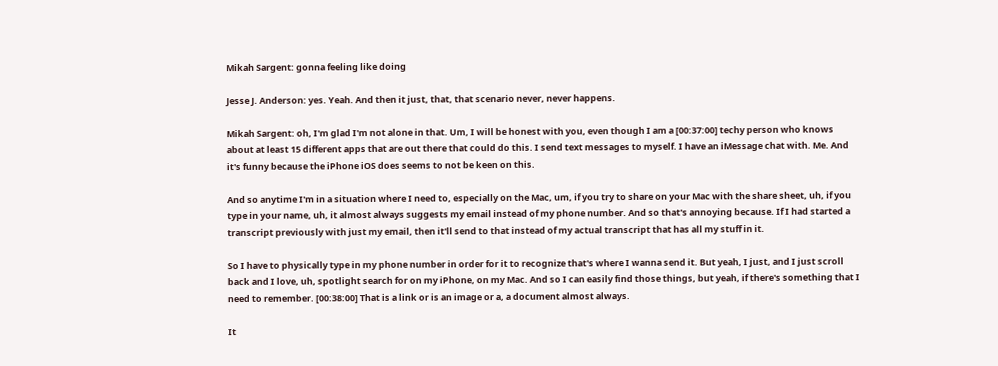Mikah Sargent: gonna feeling like doing

Jesse J. Anderson: yes. Yeah. And then it just, that, that scenario never, never happens.

Mikah Sargent: oh, I'm glad I'm not alone in that. Um, I will be honest with you, even though I am a [00:37:00] techy person who knows about at least 15 different apps that are out there that could do this. I send text messages to myself. I have an iMessage chat with. Me. And it's funny because the iPhone iOS does seems to not be keen on this.

And so anytime I'm in a situation where I need to, especially on the Mac, um, if you try to share on your Mac with the share sheet, uh, if you type in your name, uh, it almost always suggests my email instead of my phone number. And so that's annoying because. If I had started a transcript previously with just my email, then it'll send to that instead of my actual transcript that has all my stuff in it.

So I have to physically type in my phone number in order for it to recognize that's where I wanna send it. But yeah, I just, and I just scroll back and I love, uh, spotlight search for on my iPhone, on my Mac. And so I can easily find those things, but yeah, if there's something that I need to remember. [00:38:00] That is a link or is an image or a, a document almost always.

It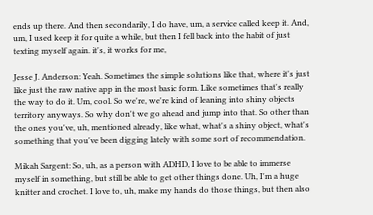ends up there. And then secondarily, I do have, um, a service called keep it. And, um, I used keep it for quite a while, but then I fell back into the habit of just texting myself again. it's, it works for me,

Jesse J. Anderson: Yeah. Sometimes the simple solutions like that, where it's just like just the raw native app in the most basic form. Like sometimes that's really the way to do it. Um, cool. So we're, we're kind of leaning into shiny objects territory anyways. So why don't we go ahead and jump into that. So other than the ones you've, uh, mentioned already, like what, what's a shiny object, what's something that you've been digging lately with some sort of recommendation.

Mikah Sargent: So, uh, as a person with ADHD, I love to be able to immerse myself in something, but still be able to get other things done. Uh, I'm a huge knitter and crochet. I love to, uh, make my hands do those things, but then also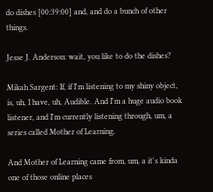do dishes [00:39:00] and, and do a bunch of other things.

Jesse J. Anderson: wait, you like to do the dishes?

Mikah Sargent: If, if I'm listening to my shiny object, is, uh, I have, uh, Audible. And I'm a huge audio book listener, and I'm currently listening through, um, a series called Mother of Learning.

And Mother of Learning came from, um, a it's kinda one of those online places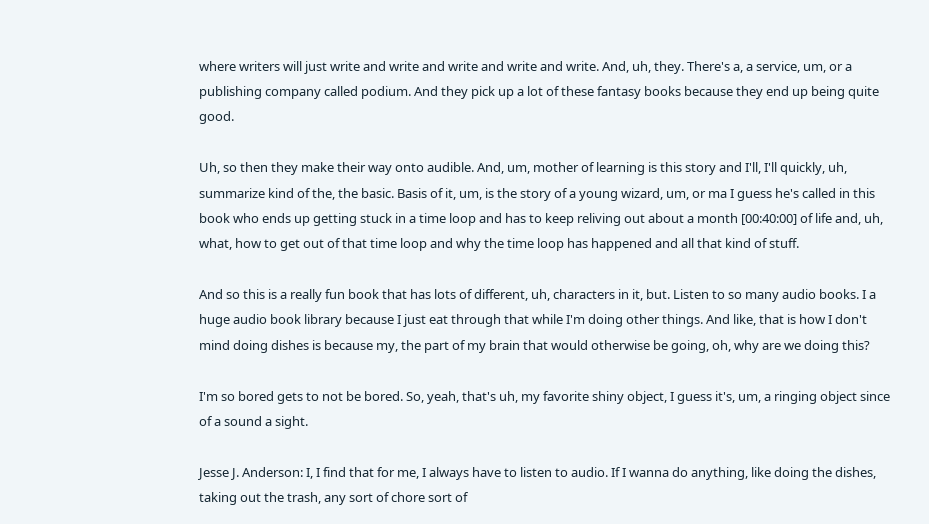where writers will just write and write and write and write and write. And, uh, they. There's a, a service, um, or a publishing company called podium. And they pick up a lot of these fantasy books because they end up being quite good.

Uh, so then they make their way onto audible. And, um, mother of learning is this story and I'll, I'll quickly, uh, summarize kind of the, the basic. Basis of it, um, is the story of a young wizard, um, or ma I guess he's called in this book who ends up getting stuck in a time loop and has to keep reliving out about a month [00:40:00] of life and, uh, what, how to get out of that time loop and why the time loop has happened and all that kind of stuff.

And so this is a really fun book that has lots of different, uh, characters in it, but. Listen to so many audio books. I a huge audio book library because I just eat through that while I'm doing other things. And like, that is how I don't mind doing dishes is because my, the part of my brain that would otherwise be going, oh, why are we doing this?

I'm so bored gets to not be bored. So, yeah, that's uh, my favorite shiny object, I guess it's, um, a ringing object since of a sound a sight.

Jesse J. Anderson: I, I find that for me, I always have to listen to audio. If I wanna do anything, like doing the dishes, taking out the trash, any sort of chore sort of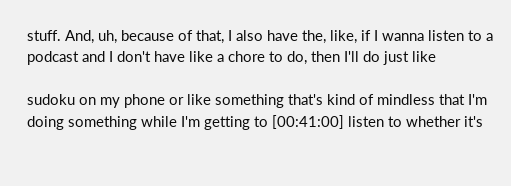stuff. And, uh, because of that, I also have the, like, if I wanna listen to a podcast and I don't have like a chore to do, then I'll do just like

sudoku on my phone or like something that's kind of mindless that I'm doing something while I'm getting to [00:41:00] listen to whether it's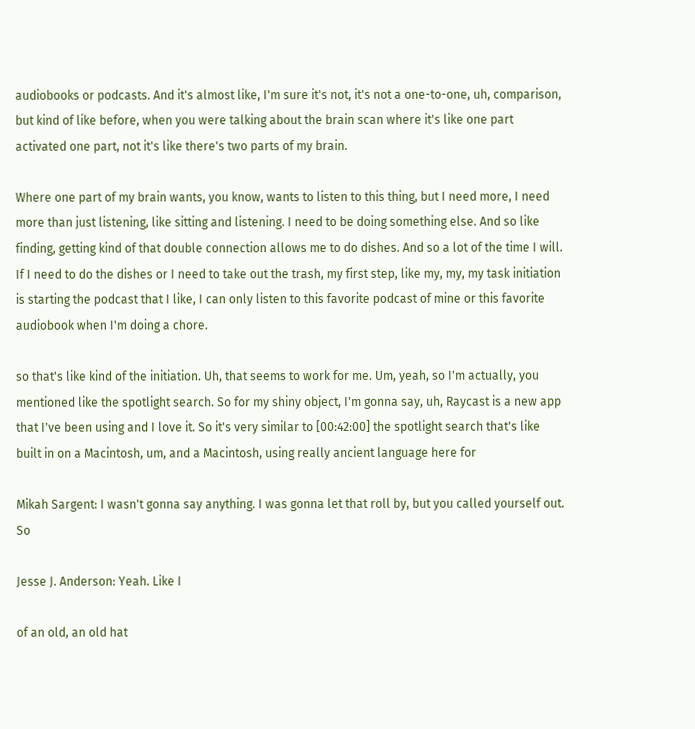audiobooks or podcasts. And it's almost like, I'm sure it's not, it's not a one-to-one, uh, comparison, but kind of like before, when you were talking about the brain scan where it's like one part activated one part, not it's like there's two parts of my brain.

Where one part of my brain wants, you know, wants to listen to this thing, but I need more, I need more than just listening, like sitting and listening. I need to be doing something else. And so like finding, getting kind of that double connection allows me to do dishes. And so a lot of the time I will. If I need to do the dishes or I need to take out the trash, my first step, like my, my, my task initiation is starting the podcast that I like, I can only listen to this favorite podcast of mine or this favorite audiobook when I'm doing a chore.

so that's like kind of the initiation. Uh, that seems to work for me. Um, yeah, so I'm actually, you mentioned like the spotlight search. So for my shiny object, I'm gonna say, uh, Raycast is a new app that I've been using and I love it. So it's very similar to [00:42:00] the spotlight search that's like built in on a Macintosh, um, and a Macintosh, using really ancient language here for

Mikah Sargent: I wasn't gonna say anything. I was gonna let that roll by, but you called yourself out. So

Jesse J. Anderson: Yeah. Like I

of an old, an old hat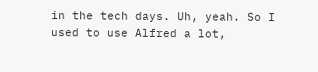in the tech days. Uh, yeah. So I used to use Alfred a lot,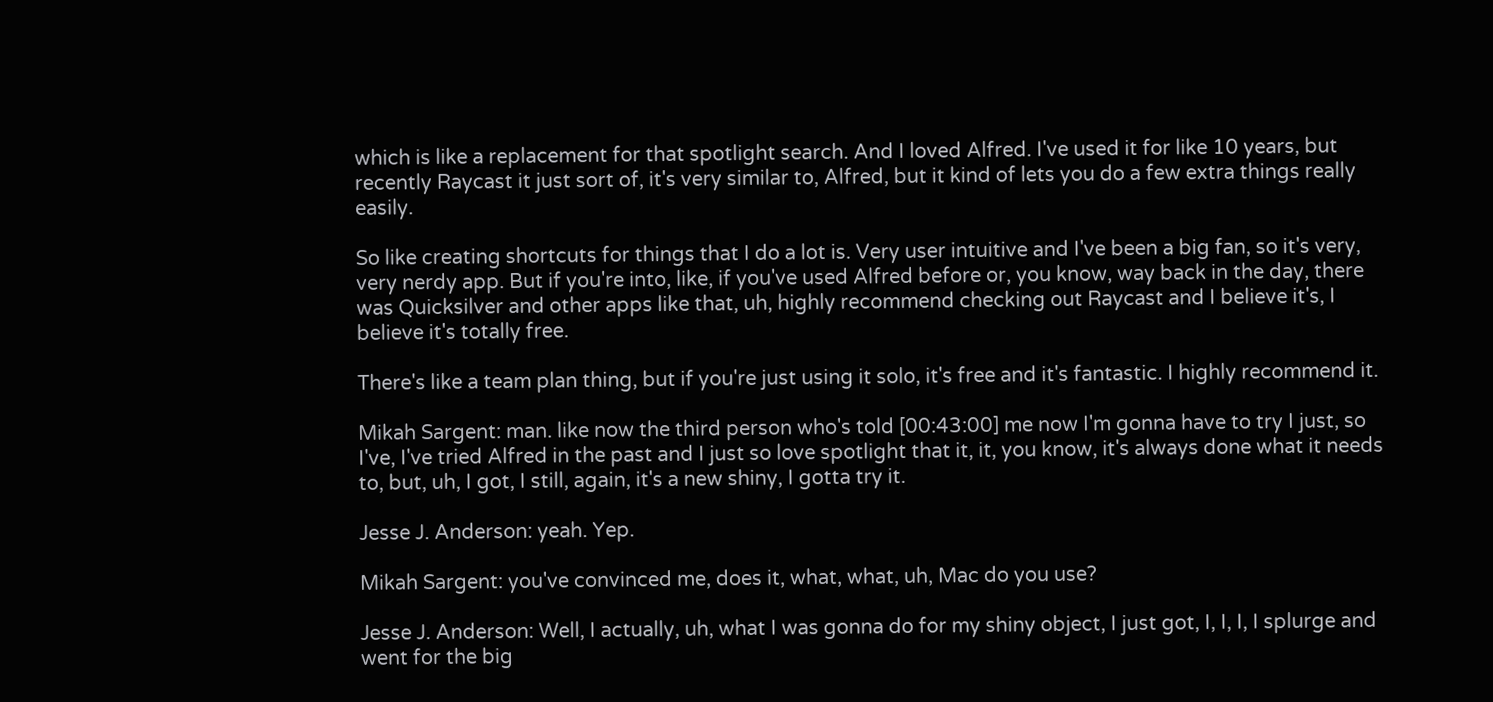which is like a replacement for that spotlight search. And I loved Alfred. I've used it for like 10 years, but recently Raycast it just sort of, it's very similar to, Alfred, but it kind of lets you do a few extra things really easily.

So like creating shortcuts for things that I do a lot is. Very user intuitive and I've been a big fan, so it's very, very nerdy app. But if you're into, like, if you've used Alfred before or, you know, way back in the day, there was Quicksilver and other apps like that, uh, highly recommend checking out Raycast and I believe it's, I believe it's totally free.

There's like a team plan thing, but if you're just using it solo, it's free and it's fantastic. I highly recommend it.

Mikah Sargent: man. like now the third person who's told [00:43:00] me now I'm gonna have to try I just, so I've, I've tried Alfred in the past and I just so love spotlight that it, it, you know, it's always done what it needs to, but, uh, I got, I still, again, it's a new shiny, I gotta try it.

Jesse J. Anderson: yeah. Yep.

Mikah Sargent: you've convinced me, does it, what, what, uh, Mac do you use?

Jesse J. Anderson: Well, I actually, uh, what I was gonna do for my shiny object, I just got, I, I, I, I splurge and went for the big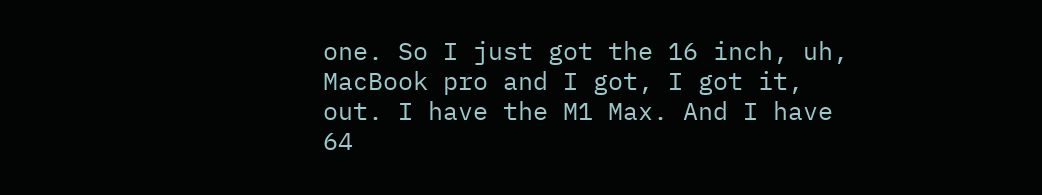one. So I just got the 16 inch, uh, MacBook pro and I got, I got it, out. I have the M1 Max. And I have 64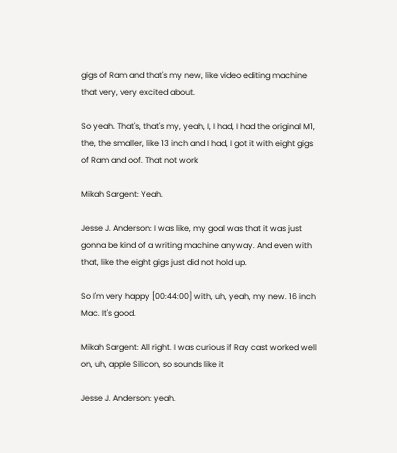gigs of Ram and that's my new, like video editing machine that very, very excited about.

So yeah. That's, that's my, yeah, I, I had, I had the original M1, the, the smaller, like 13 inch and I had, I got it with eight gigs of Ram and oof. That not work

Mikah Sargent: Yeah.

Jesse J. Anderson: I was like, my goal was that it was just gonna be kind of a writing machine anyway. And even with that, like the eight gigs just did not hold up.

So I'm very happy [00:44:00] with, uh, yeah, my new. 16 inch Mac. It's good.

Mikah Sargent: All right. I was curious if Ray cast worked well on, uh, apple Silicon, so sounds like it

Jesse J. Anderson: yeah.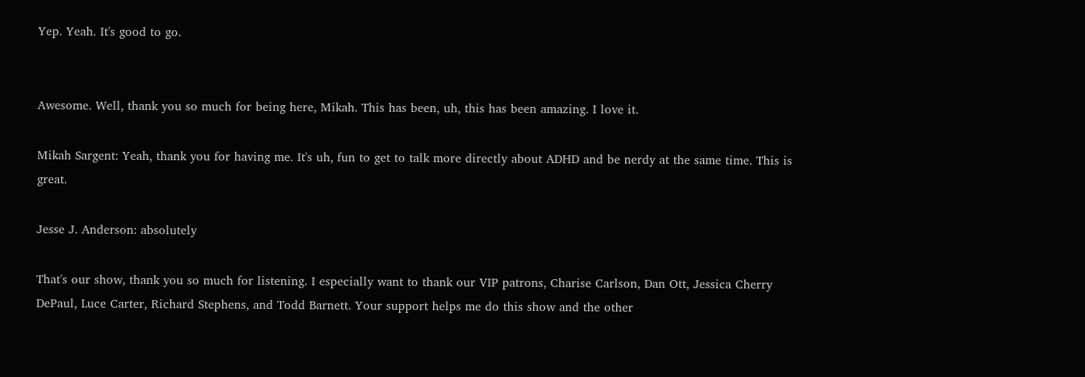Yep. Yeah. It's good to go.


Awesome. Well, thank you so much for being here, Mikah. This has been, uh, this has been amazing. I love it.

Mikah Sargent: Yeah, thank you for having me. It's uh, fun to get to talk more directly about ADHD and be nerdy at the same time. This is great.

Jesse J. Anderson: absolutely

That's our show, thank you so much for listening. I especially want to thank our VIP patrons, Charise Carlson, Dan Ott, Jessica Cherry DePaul, Luce Carter, Richard Stephens, and Todd Barnett. Your support helps me do this show and the other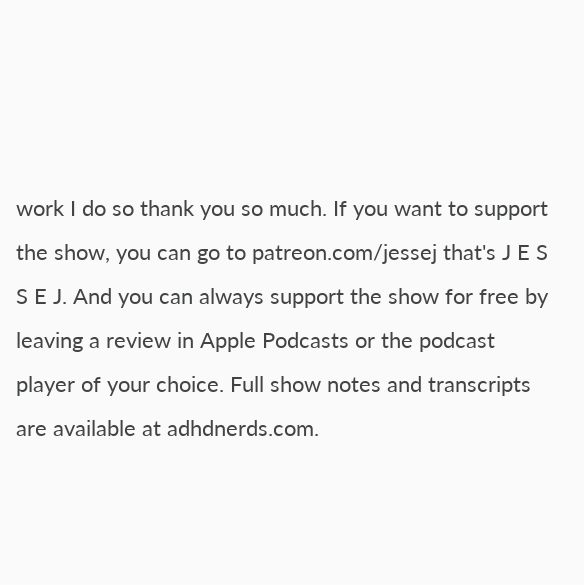work I do so thank you so much. If you want to support the show, you can go to patreon.com/jessej that's J E S S E J. And you can always support the show for free by leaving a review in Apple Podcasts or the podcast player of your choice. Full show notes and transcripts are available at adhdnerds.com.